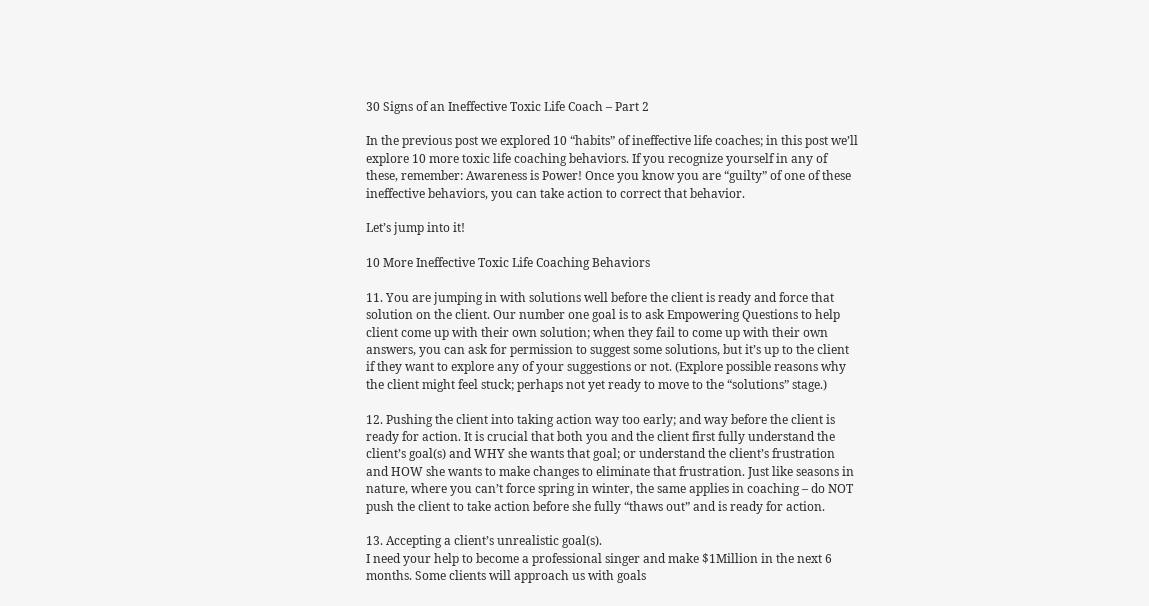30 Signs of an Ineffective Toxic Life Coach – Part 2

In the previous post we explored 10 “habits” of ineffective life coaches; in this post we’ll explore 10 more toxic life coaching behaviors. If you recognize yourself in any of these, remember: Awareness is Power! Once you know you are “guilty” of one of these ineffective behaviors, you can take action to correct that behavior.

Let’s jump into it!

10 More Ineffective Toxic Life Coaching Behaviors

11. You are jumping in with solutions well before the client is ready and force that solution on the client. Our number one goal is to ask Empowering Questions to help client come up with their own solution; when they fail to come up with their own answers, you can ask for permission to suggest some solutions, but it’s up to the client if they want to explore any of your suggestions or not. (Explore possible reasons why the client might feel stuck; perhaps not yet ready to move to the “solutions” stage.)

12. Pushing the client into taking action way too early; and way before the client is ready for action. It is crucial that both you and the client first fully understand the client’s goal(s) and WHY she wants that goal; or understand the client’s frustration and HOW she wants to make changes to eliminate that frustration. Just like seasons in nature, where you can’t force spring in winter, the same applies in coaching – do NOT push the client to take action before she fully “thaws out” and is ready for action.

13. Accepting a client’s unrealistic goal(s).
I need your help to become a professional singer and make $1Million in the next 6 months. Some clients will approach us with goals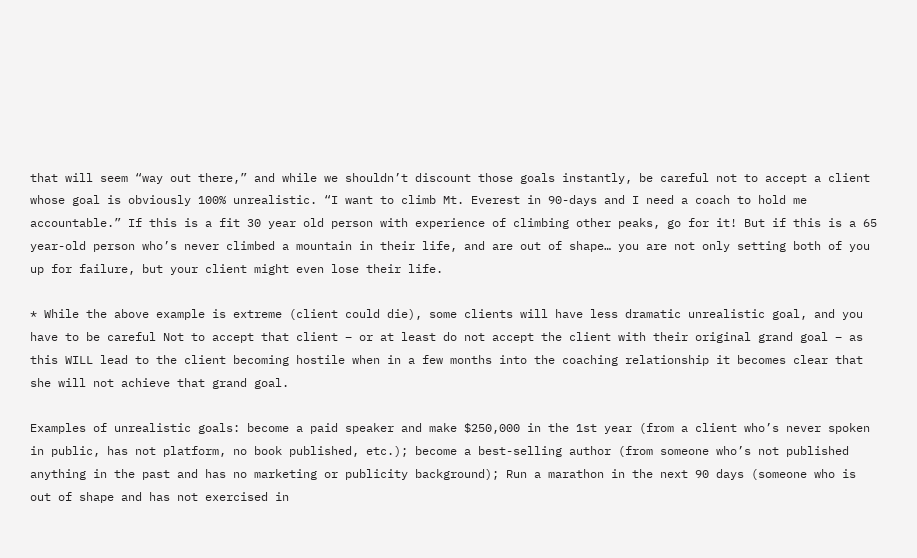that will seem “way out there,” and while we shouldn’t discount those goals instantly, be careful not to accept a client whose goal is obviously 100% unrealistic. “I want to climb Mt. Everest in 90-days and I need a coach to hold me accountable.” If this is a fit 30 year old person with experience of climbing other peaks, go for it! But if this is a 65 year-old person who’s never climbed a mountain in their life, and are out of shape… you are not only setting both of you up for failure, but your client might even lose their life.

* While the above example is extreme (client could die), some clients will have less dramatic unrealistic goal, and you have to be careful Not to accept that client – or at least do not accept the client with their original grand goal – as this WILL lead to the client becoming hostile when in a few months into the coaching relationship it becomes clear that she will not achieve that grand goal.

Examples of unrealistic goals: become a paid speaker and make $250,000 in the 1st year (from a client who’s never spoken in public, has not platform, no book published, etc.); become a best-selling author (from someone who’s not published anything in the past and has no marketing or publicity background); Run a marathon in the next 90 days (someone who is out of shape and has not exercised in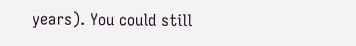years). You could still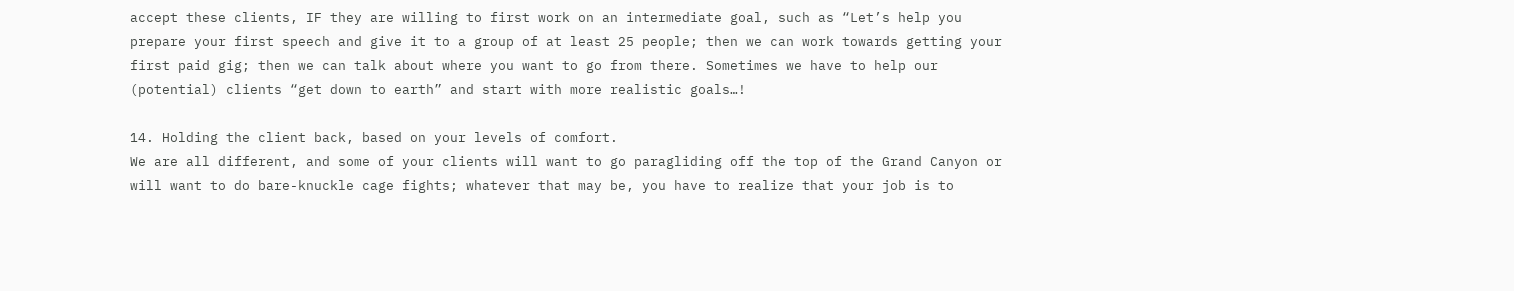accept these clients, IF they are willing to first work on an intermediate goal, such as “Let’s help you prepare your first speech and give it to a group of at least 25 people; then we can work towards getting your first paid gig; then we can talk about where you want to go from there. Sometimes we have to help our (potential) clients “get down to earth” and start with more realistic goals…!

14. Holding the client back, based on your levels of comfort.
We are all different, and some of your clients will want to go paragliding off the top of the Grand Canyon or will want to do bare-knuckle cage fights; whatever that may be, you have to realize that your job is to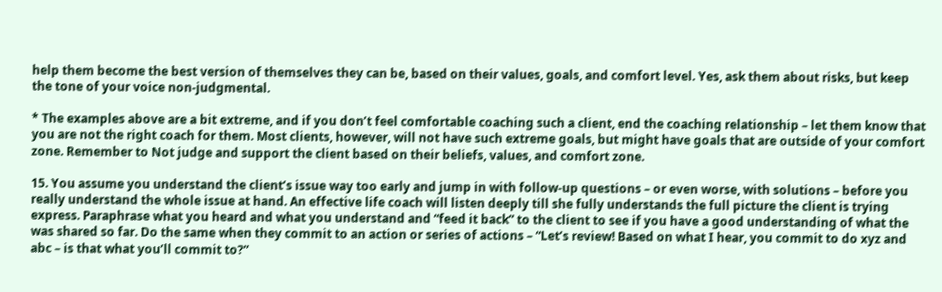help them become the best version of themselves they can be, based on their values, goals, and comfort level. Yes, ask them about risks, but keep the tone of your voice non-judgmental.

* The examples above are a bit extreme, and if you don’t feel comfortable coaching such a client, end the coaching relationship – let them know that you are not the right coach for them. Most clients, however, will not have such extreme goals, but might have goals that are outside of your comfort zone. Remember to Not judge and support the client based on their beliefs, values, and comfort zone.

15. You assume you understand the client’s issue way too early and jump in with follow-up questions – or even worse, with solutions – before you really understand the whole issue at hand. An effective life coach will listen deeply till she fully understands the full picture the client is trying express. Paraphrase what you heard and what you understand and “feed it back” to the client to see if you have a good understanding of what the was shared so far. Do the same when they commit to an action or series of actions – “Let’s review! Based on what I hear, you commit to do xyz and abc – is that what you’ll commit to?”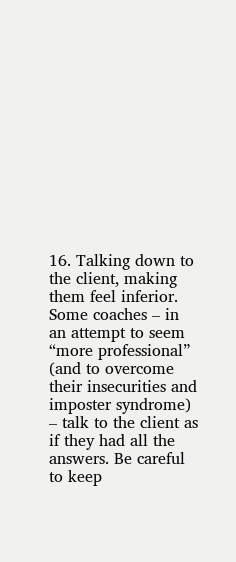16. Talking down to the client, making them feel inferior.
Some coaches – in an attempt to seem “more professional” (and to overcome their insecurities and imposter syndrome) – talk to the client as if they had all the answers. Be careful to keep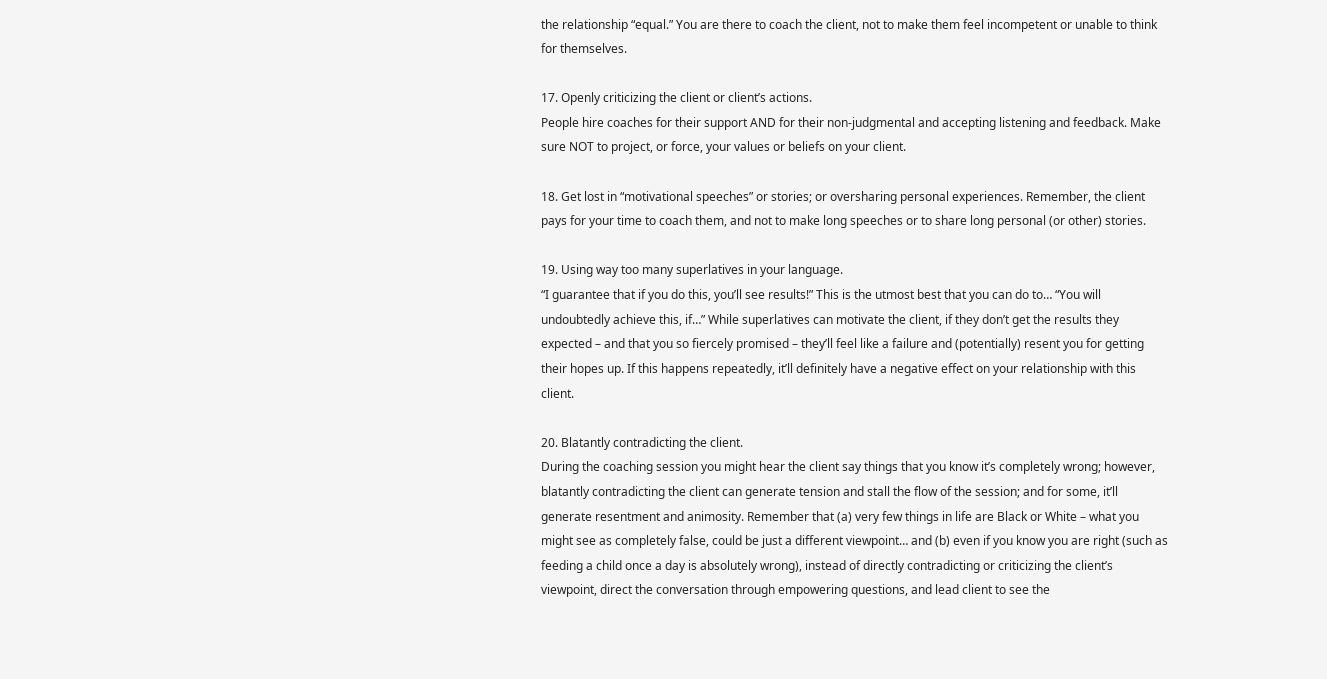the relationship “equal.” You are there to coach the client, not to make them feel incompetent or unable to think for themselves.

17. Openly criticizing the client or client’s actions.
People hire coaches for their support AND for their non-judgmental and accepting listening and feedback. Make sure NOT to project, or force, your values or beliefs on your client.

18. Get lost in “motivational speeches” or stories; or oversharing personal experiences. Remember, the client pays for your time to coach them, and not to make long speeches or to share long personal (or other) stories.

19. Using way too many superlatives in your language.
“I guarantee that if you do this, you’ll see results!” This is the utmost best that you can do to… “You will undoubtedly achieve this, if…” While superlatives can motivate the client, if they don’t get the results they expected – and that you so fiercely promised – they’ll feel like a failure and (potentially) resent you for getting their hopes up. If this happens repeatedly, it’ll definitely have a negative effect on your relationship with this client.

20. Blatantly contradicting the client.
During the coaching session you might hear the client say things that you know it’s completely wrong; however, blatantly contradicting the client can generate tension and stall the flow of the session; and for some, it’ll generate resentment and animosity. Remember that (a) very few things in life are Black or White – what you might see as completely false, could be just a different viewpoint… and (b) even if you know you are right (such as feeding a child once a day is absolutely wrong), instead of directly contradicting or criticizing the client’s viewpoint, direct the conversation through empowering questions, and lead client to see the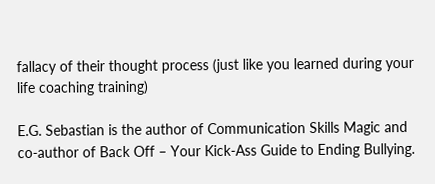fallacy of their thought process (just like you learned during your life coaching training)

E.G. Sebastian is the author of Communication Skills Magic and co-author of Back Off – Your Kick-Ass Guide to Ending Bullying.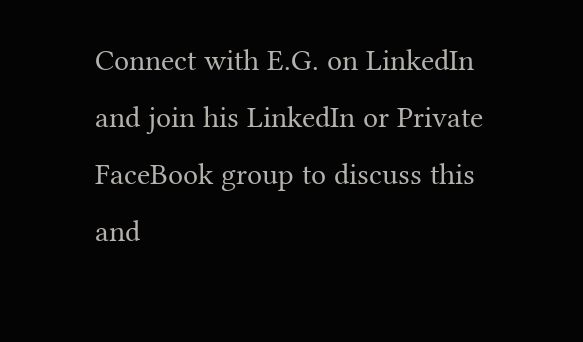Connect with E.G. on LinkedIn and join his LinkedIn or Private FaceBook group to discuss this and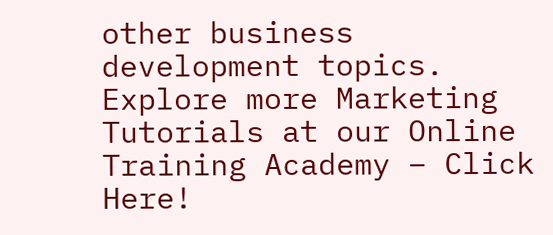other business development topics. Explore more Marketing Tutorials at our Online Training Academy – Click Here!